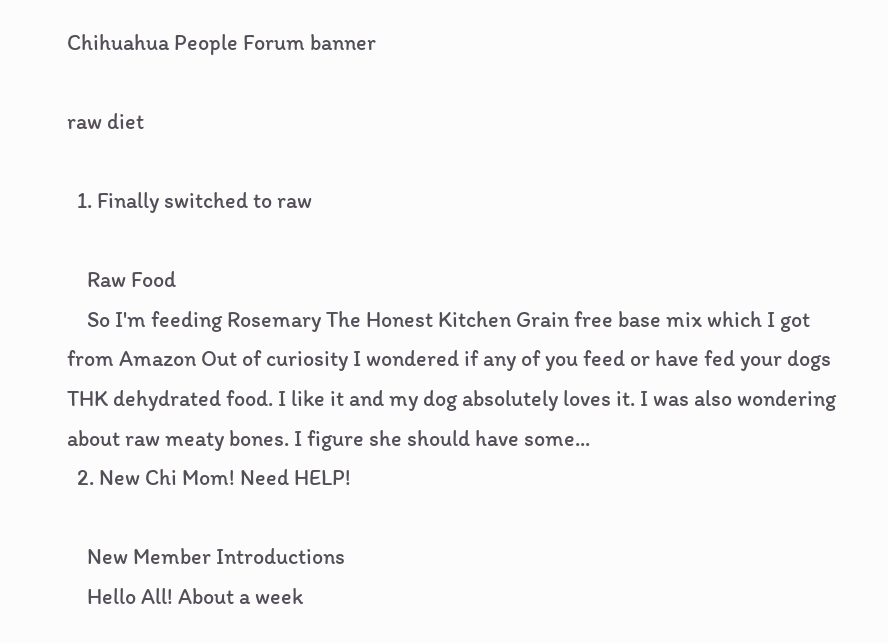Chihuahua People Forum banner

raw diet

  1. Finally switched to raw

    Raw Food
    So I'm feeding Rosemary The Honest Kitchen Grain free base mix which I got from Amazon Out of curiosity I wondered if any of you feed or have fed your dogs THK dehydrated food. I like it and my dog absolutely loves it. I was also wondering about raw meaty bones. I figure she should have some...
  2. New Chi Mom! Need HELP!

    New Member Introductions
    Hello All! About a week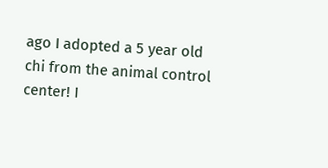ago I adopted a 5 year old chi from the animal control center! I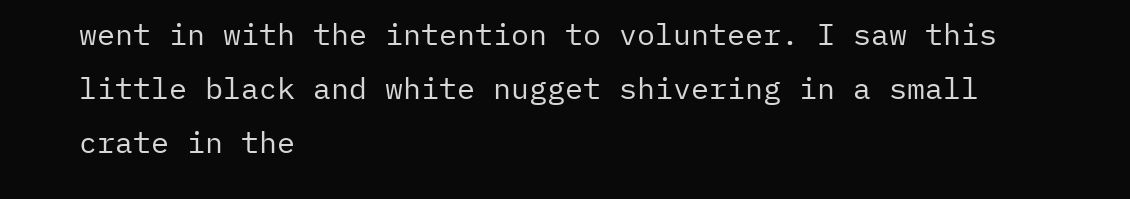went in with the intention to volunteer. I saw this little black and white nugget shivering in a small crate in the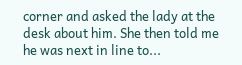corner and asked the lady at the desk about him. She then told me he was next in line to...